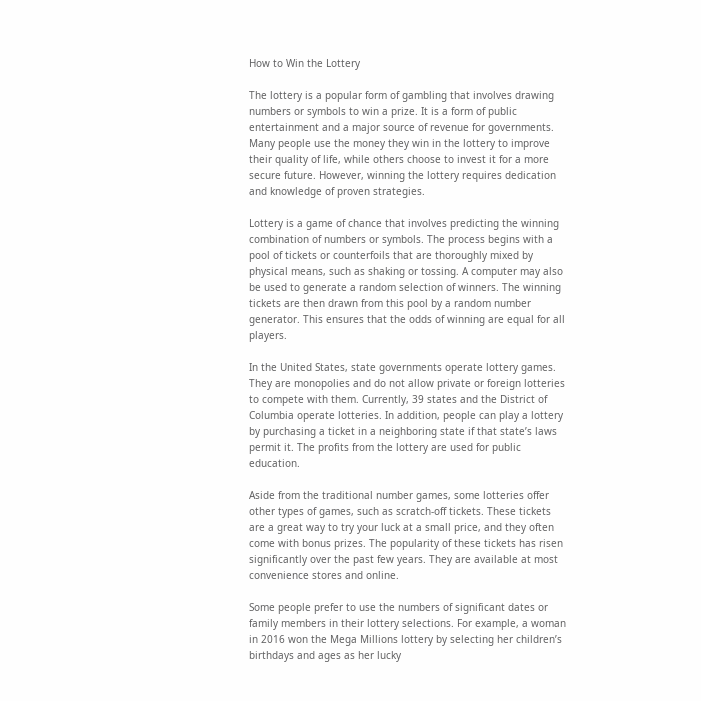How to Win the Lottery

The lottery is a popular form of gambling that involves drawing numbers or symbols to win a prize. It is a form of public entertainment and a major source of revenue for governments. Many people use the money they win in the lottery to improve their quality of life, while others choose to invest it for a more secure future. However, winning the lottery requires dedication and knowledge of proven strategies.

Lottery is a game of chance that involves predicting the winning combination of numbers or symbols. The process begins with a pool of tickets or counterfoils that are thoroughly mixed by physical means, such as shaking or tossing. A computer may also be used to generate a random selection of winners. The winning tickets are then drawn from this pool by a random number generator. This ensures that the odds of winning are equal for all players.

In the United States, state governments operate lottery games. They are monopolies and do not allow private or foreign lotteries to compete with them. Currently, 39 states and the District of Columbia operate lotteries. In addition, people can play a lottery by purchasing a ticket in a neighboring state if that state’s laws permit it. The profits from the lottery are used for public education.

Aside from the traditional number games, some lotteries offer other types of games, such as scratch-off tickets. These tickets are a great way to try your luck at a small price, and they often come with bonus prizes. The popularity of these tickets has risen significantly over the past few years. They are available at most convenience stores and online.

Some people prefer to use the numbers of significant dates or family members in their lottery selections. For example, a woman in 2016 won the Mega Millions lottery by selecting her children’s birthdays and ages as her lucky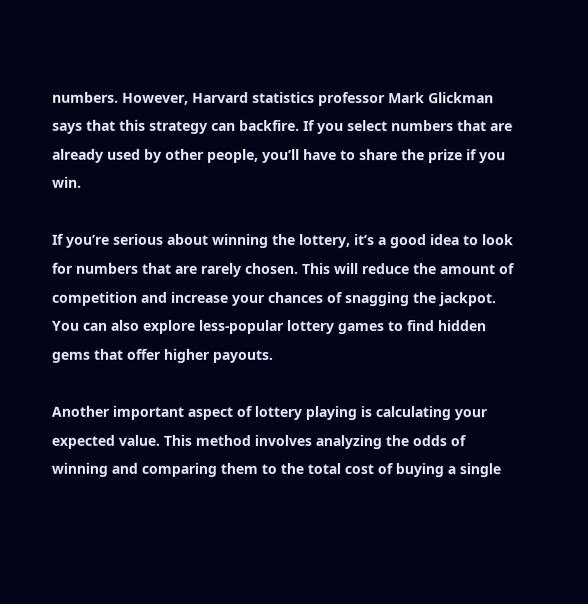numbers. However, Harvard statistics professor Mark Glickman says that this strategy can backfire. If you select numbers that are already used by other people, you’ll have to share the prize if you win.

If you’re serious about winning the lottery, it’s a good idea to look for numbers that are rarely chosen. This will reduce the amount of competition and increase your chances of snagging the jackpot. You can also explore less-popular lottery games to find hidden gems that offer higher payouts.

Another important aspect of lottery playing is calculating your expected value. This method involves analyzing the odds of winning and comparing them to the total cost of buying a single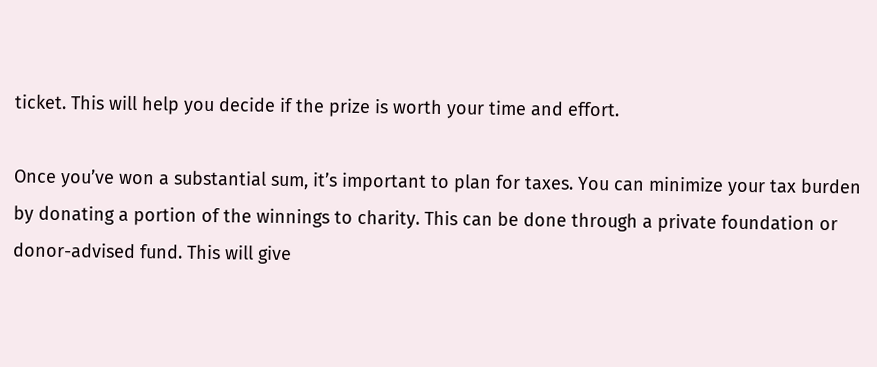ticket. This will help you decide if the prize is worth your time and effort.

Once you’ve won a substantial sum, it’s important to plan for taxes. You can minimize your tax burden by donating a portion of the winnings to charity. This can be done through a private foundation or donor-advised fund. This will give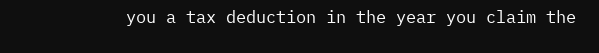you a tax deduction in the year you claim the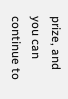prize, and you can continue to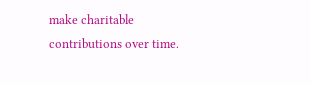make charitable contributions over time.